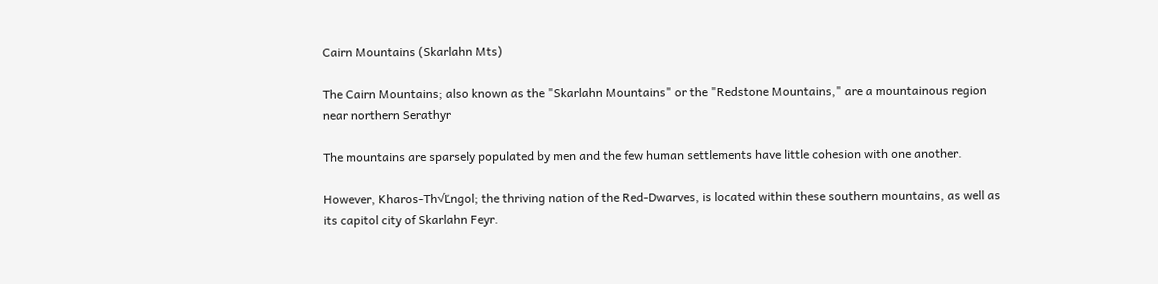Cairn Mountains (Skarlahn Mts)

The Cairn Mountains; also known as the "Skarlahn Mountains" or the "Redstone Mountains," are a mountainous region near northern Serathyr

The mountains are sparsely populated by men and the few human settlements have little cohesion with one another.

However, Kharos-Th√Ľngol; the thriving nation of the Red-Dwarves, is located within these southern mountains, as well as its capitol city of Skarlahn Feyr.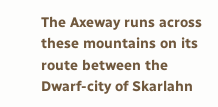The Axeway runs across these mountains on its route between the Dwarf-city of Skarlahn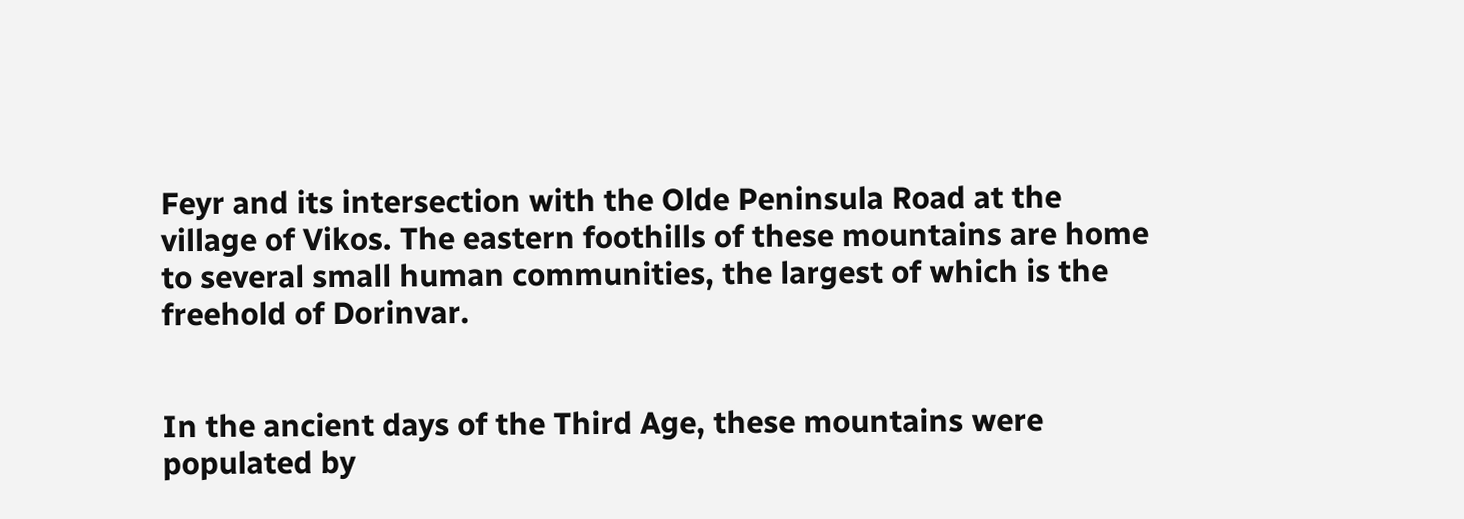Feyr and its intersection with the Olde Peninsula Road at the village of Vikos. The eastern foothills of these mountains are home to several small human communities, the largest of which is the freehold of Dorinvar.


In the ancient days of the Third Age, these mountains were populated by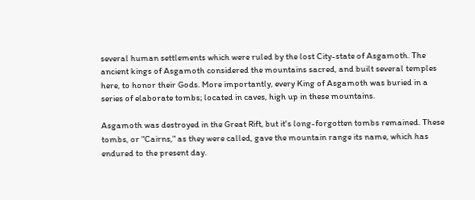several human settlements which were ruled by the lost City-state of Asgamoth. The ancient kings of Asgamoth considered the mountains sacred, and built several temples here, to honor their Gods. More importantly, every King of Asgamoth was buried in a series of elaborate tombs; located in caves, high up in these mountains.

Asgamoth was destroyed in the Great Rift, but it's long-forgotten tombs remained. These tombs, or "Cairns," as they were called, gave the mountain range its name, which has endured to the present day.